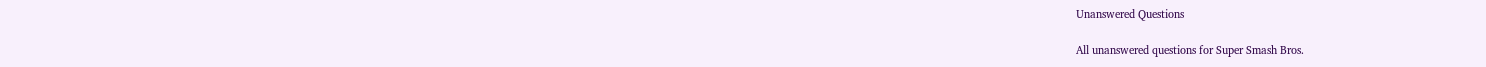Unanswered Questions

All unanswered questions for Super Smash Bros.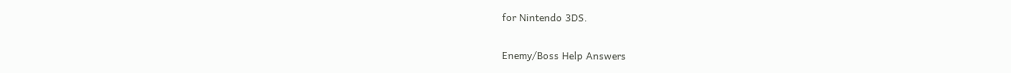for Nintendo 3DS.

Enemy/Boss Help Answers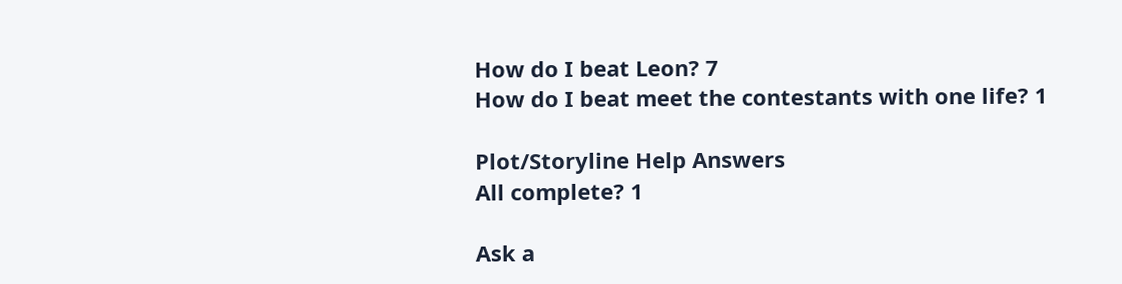How do I beat Leon? 7
How do I beat meet the contestants with one life? 1

Plot/Storyline Help Answers
All complete? 1

Ask a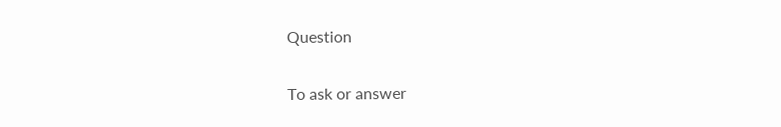Question

To ask or answer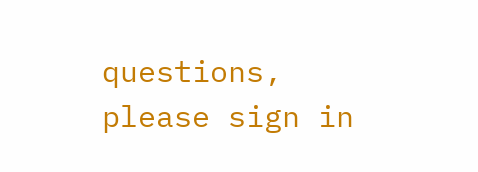questions, please sign in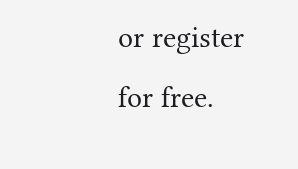or register for free.